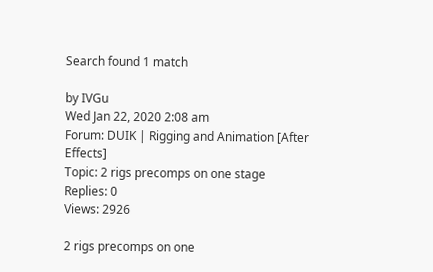Search found 1 match

by IVGu
Wed Jan 22, 2020 2:08 am
Forum: DUIK | Rigging and Animation [After Effects]
Topic: 2 rigs precomps on one stage
Replies: 0
Views: 2926

2 rigs precomps on one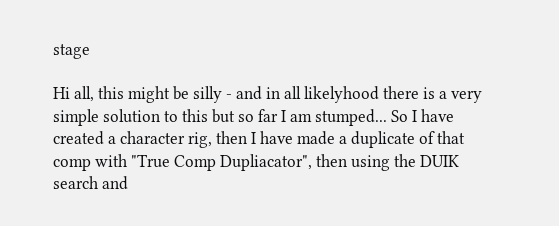stage

Hi all, this might be silly - and in all likelyhood there is a very simple solution to this but so far I am stumped... So I have created a character rig, then I have made a duplicate of that comp with "True Comp Dupliacator", then using the DUIK search and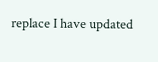replace I have updated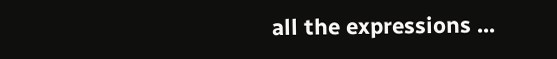all the expressions ...